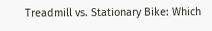Treadmill vs. Stationary Bike: Which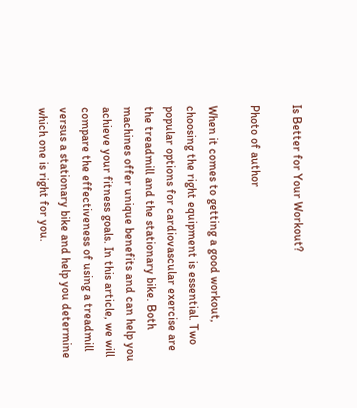Is Better for Your Workout?

Photo of author

When it comes to getting a good workout, choosing the right equipment is essential. Two popular options for cardiovascular exercise are the treadmill and the stationary bike. Both machines offer unique benefits and can help you achieve your fitness goals. In this article, we will compare the effectiveness of using a treadmill versus a stationary bike and help you determine which one is right for you.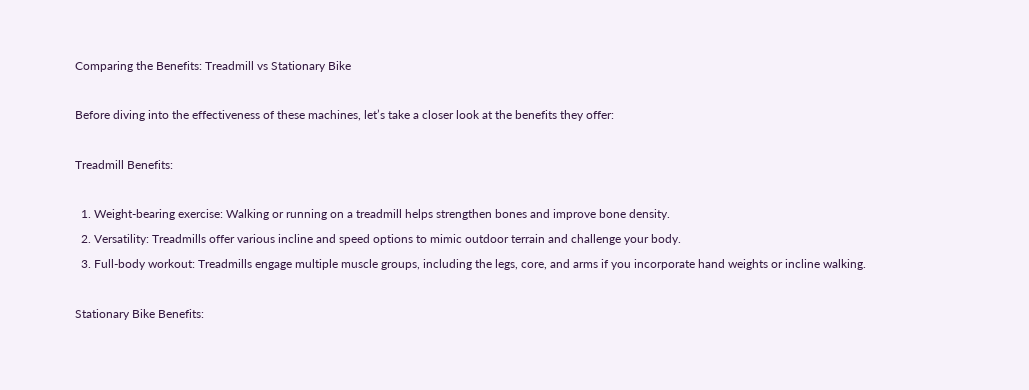Comparing the Benefits: Treadmill vs Stationary Bike

Before diving into the effectiveness of these machines, let’s take a closer look at the benefits they offer:

Treadmill Benefits:

  1. Weight-bearing exercise: Walking or running on a treadmill helps strengthen bones and improve bone density.
  2. Versatility: Treadmills offer various incline and speed options to mimic outdoor terrain and challenge your body.
  3. Full-body workout: Treadmills engage multiple muscle groups, including the legs, core, and arms if you incorporate hand weights or incline walking.

Stationary Bike Benefits: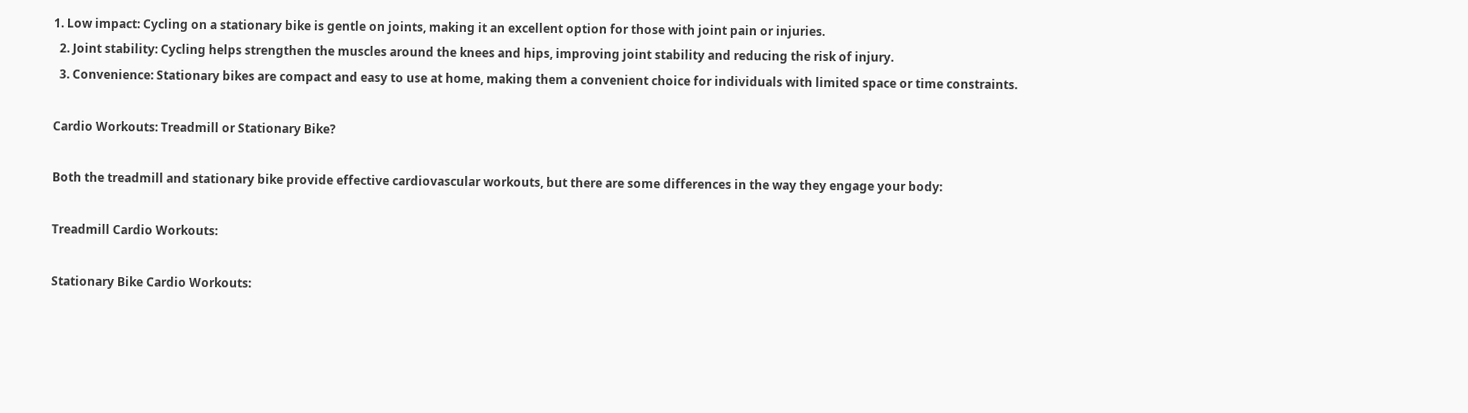1. Low impact: Cycling on a stationary bike is gentle on joints, making it an excellent option for those with joint pain or injuries.
  2. Joint stability: Cycling helps strengthen the muscles around the knees and hips, improving joint stability and reducing the risk of injury.
  3. Convenience: Stationary bikes are compact and easy to use at home, making them a convenient choice for individuals with limited space or time constraints.

Cardio Workouts: Treadmill or Stationary Bike?

Both the treadmill and stationary bike provide effective cardiovascular workouts, but there are some differences in the way they engage your body:

Treadmill Cardio Workouts:

Stationary Bike Cardio Workouts: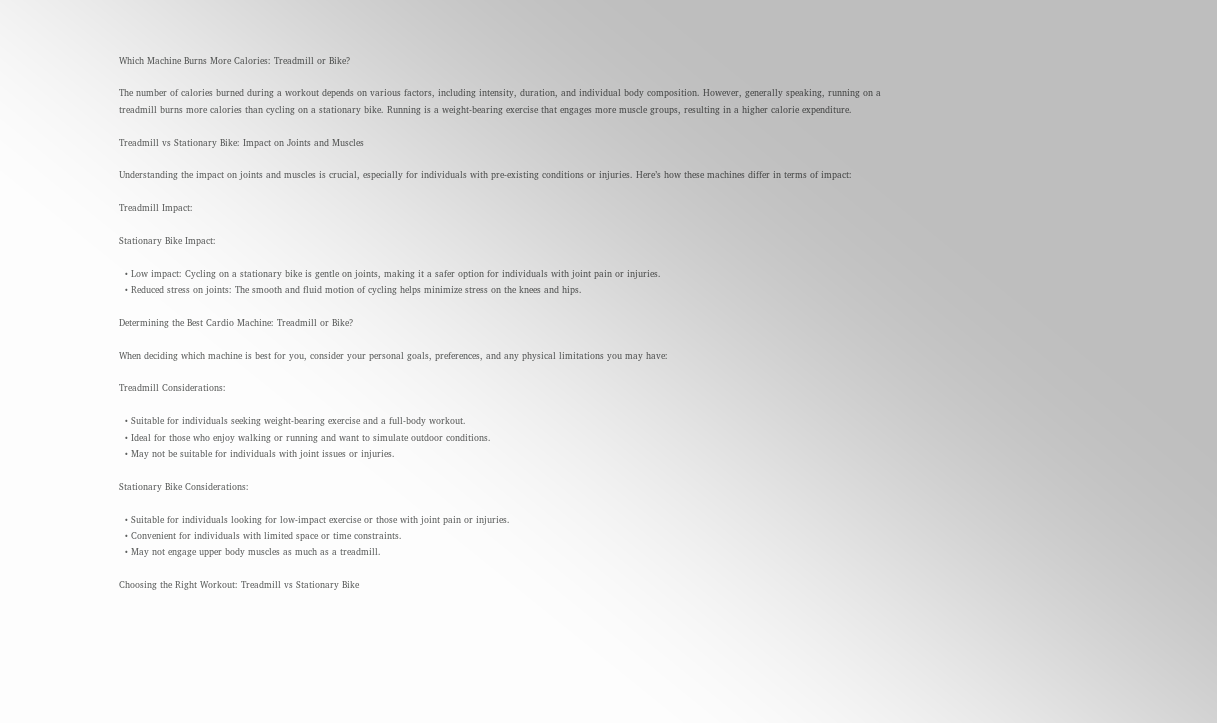Which Machine Burns More Calories: Treadmill or Bike?

The number of calories burned during a workout depends on various factors, including intensity, duration, and individual body composition. However, generally speaking, running on a treadmill burns more calories than cycling on a stationary bike. Running is a weight-bearing exercise that engages more muscle groups, resulting in a higher calorie expenditure.

Treadmill vs Stationary Bike: Impact on Joints and Muscles

Understanding the impact on joints and muscles is crucial, especially for individuals with pre-existing conditions or injuries. Here’s how these machines differ in terms of impact:

Treadmill Impact:

Stationary Bike Impact:

  • Low impact: Cycling on a stationary bike is gentle on joints, making it a safer option for individuals with joint pain or injuries.
  • Reduced stress on joints: The smooth and fluid motion of cycling helps minimize stress on the knees and hips.

Determining the Best Cardio Machine: Treadmill or Bike?

When deciding which machine is best for you, consider your personal goals, preferences, and any physical limitations you may have:

Treadmill Considerations:

  • Suitable for individuals seeking weight-bearing exercise and a full-body workout.
  • Ideal for those who enjoy walking or running and want to simulate outdoor conditions.
  • May not be suitable for individuals with joint issues or injuries.

Stationary Bike Considerations:

  • Suitable for individuals looking for low-impact exercise or those with joint pain or injuries.
  • Convenient for individuals with limited space or time constraints.
  • May not engage upper body muscles as much as a treadmill.

Choosing the Right Workout: Treadmill vs Stationary Bike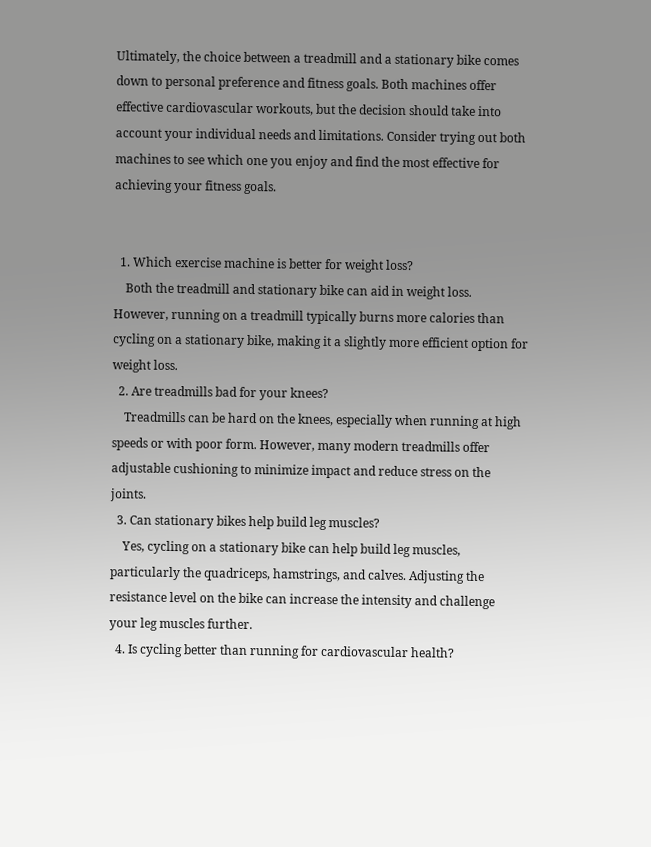Ultimately, the choice between a treadmill and a stationary bike comes down to personal preference and fitness goals. Both machines offer effective cardiovascular workouts, but the decision should take into account your individual needs and limitations. Consider trying out both machines to see which one you enjoy and find the most effective for achieving your fitness goals.


  1. Which exercise machine is better for weight loss?
    Both the treadmill and stationary bike can aid in weight loss. However, running on a treadmill typically burns more calories than cycling on a stationary bike, making it a slightly more efficient option for weight loss.
  2. Are treadmills bad for your knees?
    Treadmills can be hard on the knees, especially when running at high speeds or with poor form. However, many modern treadmills offer adjustable cushioning to minimize impact and reduce stress on the joints.
  3. Can stationary bikes help build leg muscles?
    Yes, cycling on a stationary bike can help build leg muscles, particularly the quadriceps, hamstrings, and calves. Adjusting the resistance level on the bike can increase the intensity and challenge your leg muscles further.
  4. Is cycling better than running for cardiovascular health?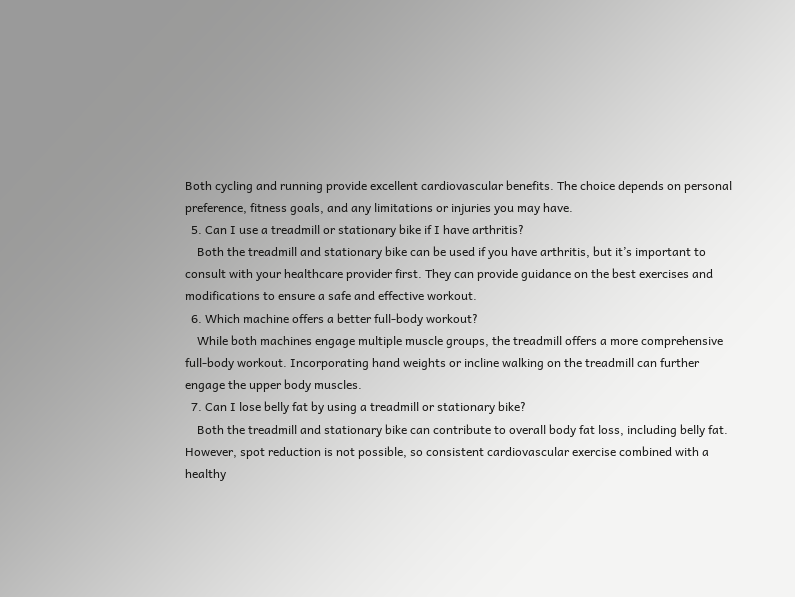Both cycling and running provide excellent cardiovascular benefits. The choice depends on personal preference, fitness goals, and any limitations or injuries you may have.
  5. Can I use a treadmill or stationary bike if I have arthritis?
    Both the treadmill and stationary bike can be used if you have arthritis, but it’s important to consult with your healthcare provider first. They can provide guidance on the best exercises and modifications to ensure a safe and effective workout.
  6. Which machine offers a better full-body workout?
    While both machines engage multiple muscle groups, the treadmill offers a more comprehensive full-body workout. Incorporating hand weights or incline walking on the treadmill can further engage the upper body muscles.
  7. Can I lose belly fat by using a treadmill or stationary bike?
    Both the treadmill and stationary bike can contribute to overall body fat loss, including belly fat. However, spot reduction is not possible, so consistent cardiovascular exercise combined with a healthy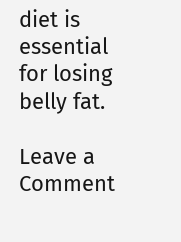diet is essential for losing belly fat.

Leave a Comment